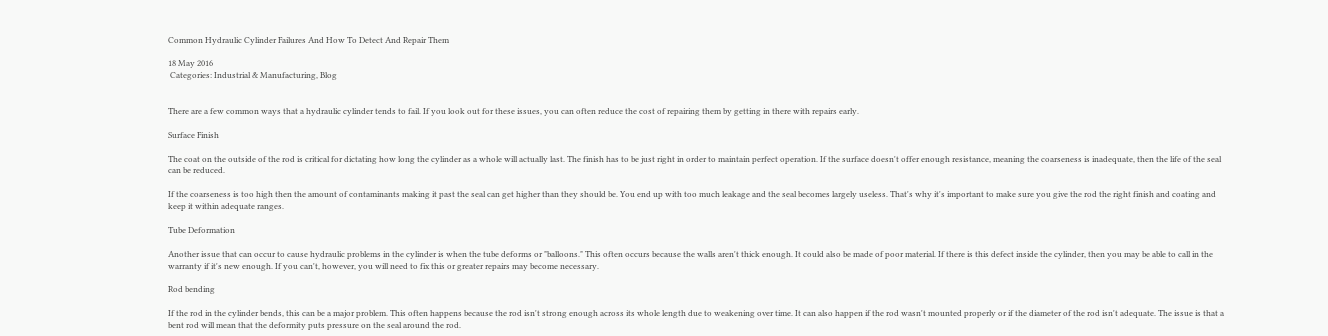Common Hydraulic Cylinder Failures And How To Detect And Repair Them

18 May 2016
 Categories: Industrial & Manufacturing, Blog


There are a few common ways that a hydraulic cylinder tends to fail. If you look out for these issues, you can often reduce the cost of repairing them by getting in there with repairs early.

Surface Finish

The coat on the outside of the rod is critical for dictating how long the cylinder as a whole will actually last. The finish has to be just right in order to maintain perfect operation. If the surface doesn't offer enough resistance, meaning the coarseness is inadequate, then the life of the seal can be reduced.

If the coarseness is too high then the amount of contaminants making it past the seal can get higher than they should be. You end up with too much leakage and the seal becomes largely useless. That's why it's important to make sure you give the rod the right finish and coating and keep it within adequate ranges.

Tube Deformation

Another issue that can occur to cause hydraulic problems in the cylinder is when the tube deforms or "balloons." This often occurs because the walls aren't thick enough. It could also be made of poor material. If there is this defect inside the cylinder, then you may be able to call in the warranty if it's new enough. If you can't, however, you will need to fix this or greater repairs may become necessary.

Rod bending

If the rod in the cylinder bends, this can be a major problem. This often happens because the rod isn't strong enough across its whole length due to weakening over time. It can also happen if the rod wasn't mounted properly or if the diameter of the rod isn't adequate. The issue is that a bent rod will mean that the deformity puts pressure on the seal around the rod.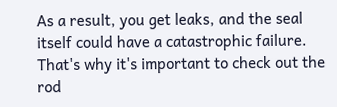As a result, you get leaks, and the seal itself could have a catastrophic failure. That's why it's important to check out the rod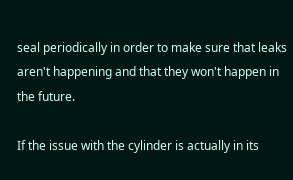seal periodically in order to make sure that leaks aren't happening and that they won't happen in the future.

If the issue with the cylinder is actually in its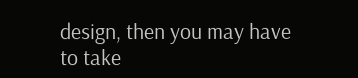design, then you may have to take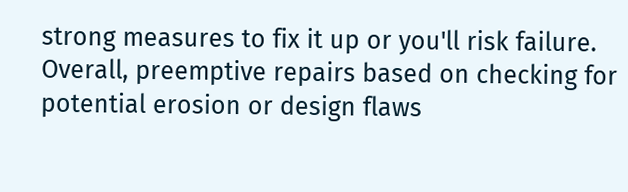strong measures to fix it up or you'll risk failure. Overall, preemptive repairs based on checking for potential erosion or design flaws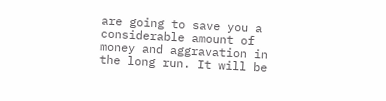are going to save you a considerable amount of money and aggravation in the long run. It will be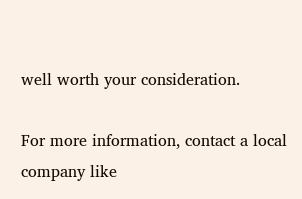well worth your consideration.

For more information, contact a local company like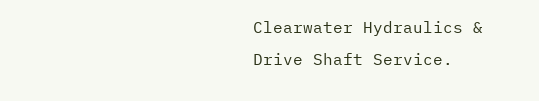Clearwater Hydraulics & Drive Shaft Service.